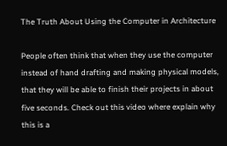The Truth About Using the Computer in Architecture

People often think that when they use the computer instead of hand drafting and making physical models, that they will be able to finish their projects in about five seconds. Check out this video where explain why this is a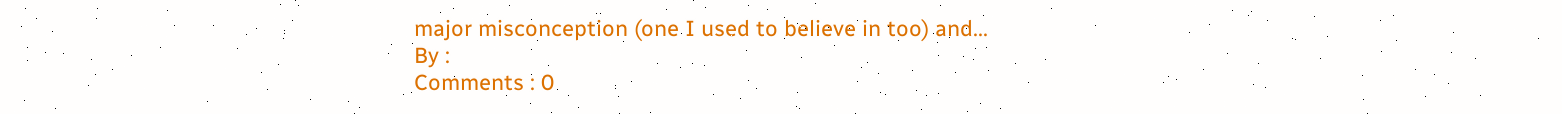major misconception (one I used to believe in too) and...
By :
Comments : 0